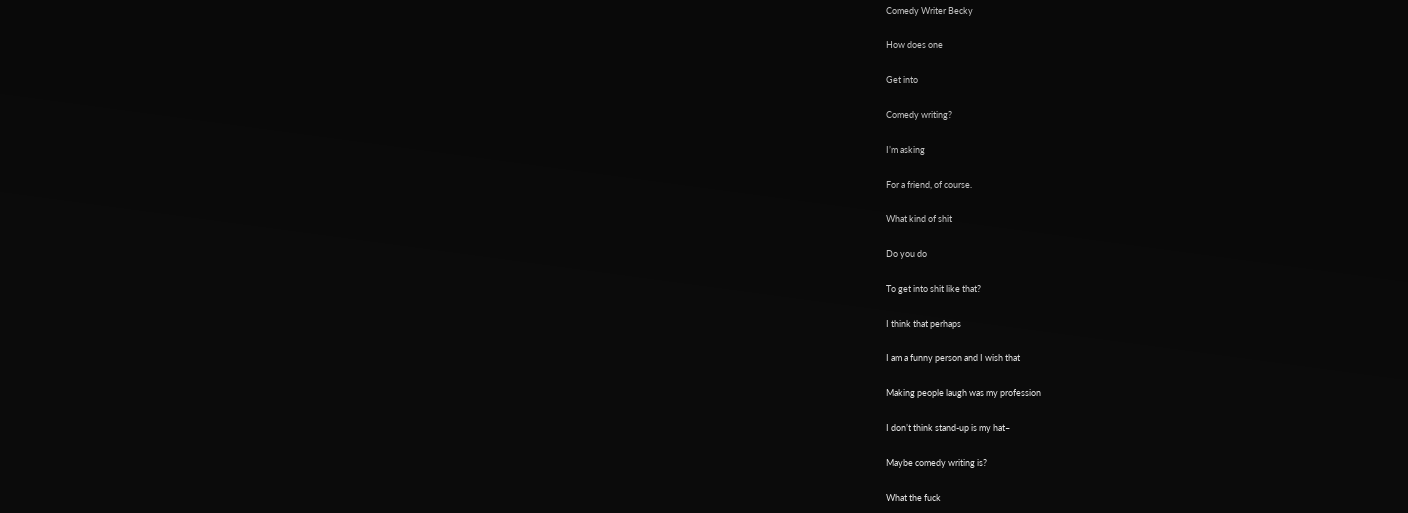Comedy Writer Becky

How does one

Get into

Comedy writing?

I’m asking

For a friend, of course.

What kind of shit

Do you do

To get into shit like that?

I think that perhaps

I am a funny person and I wish that

Making people laugh was my profession

I don’t think stand-up is my hat–

Maybe comedy writing is?

What the fuck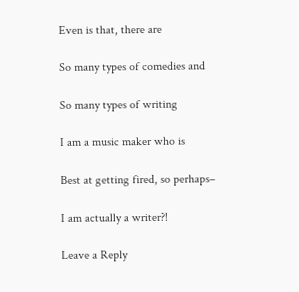Even is that, there are

So many types of comedies and

So many types of writing

I am a music maker who is

Best at getting fired, so perhaps–

I am actually a writer?!

Leave a Reply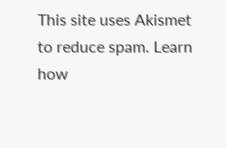This site uses Akismet to reduce spam. Learn how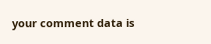your comment data is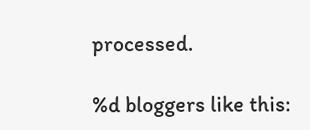processed.

%d bloggers like this: